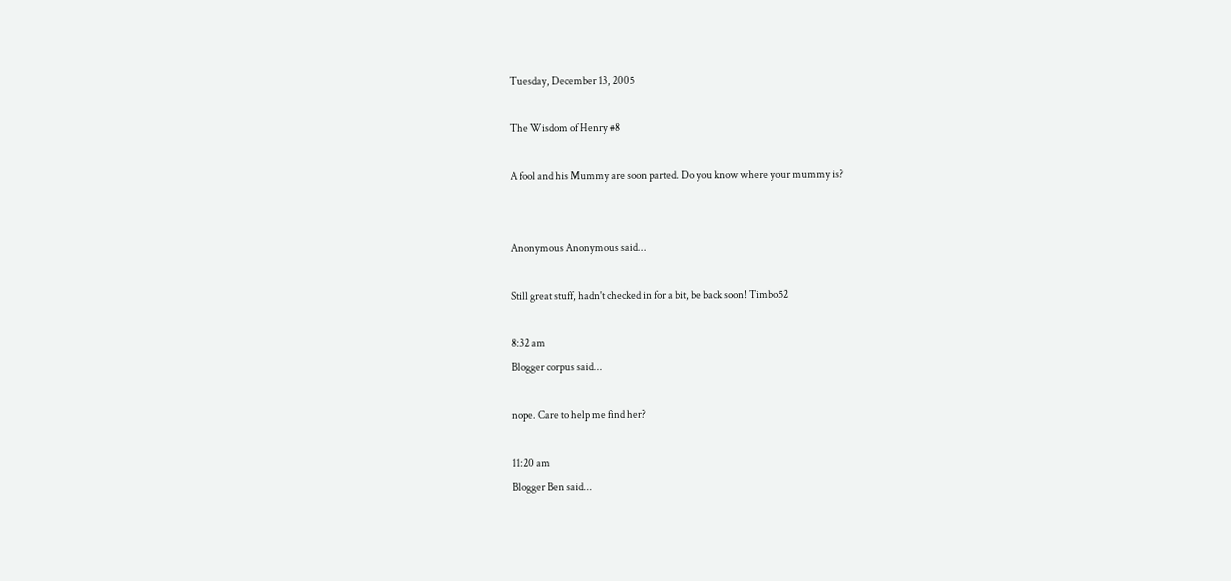Tuesday, December 13, 2005

The Wisdom of Henry #8

A fool and his Mummy are soon parted. Do you know where your mummy is?


Anonymous Anonymous said...

Still great stuff, hadn't checked in for a bit, be back soon! Timbo52

8:32 am
Blogger corpus said...

nope. Care to help me find her?

11:20 am
Blogger Ben said...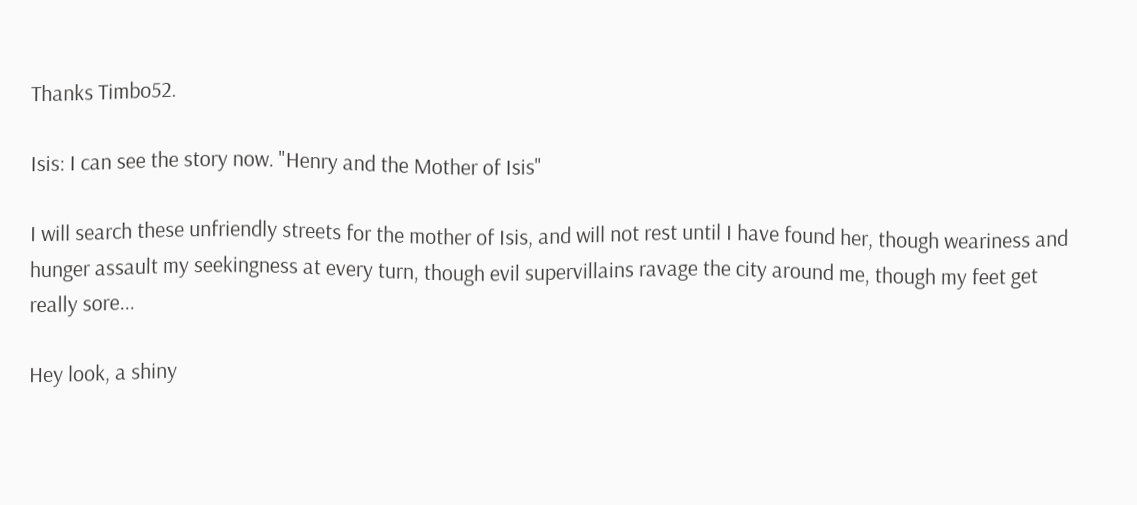Thanks Timbo52.

Isis: I can see the story now. "Henry and the Mother of Isis"

I will search these unfriendly streets for the mother of Isis, and will not rest until I have found her, though weariness and hunger assault my seekingness at every turn, though evil supervillains ravage the city around me, though my feet get really sore...

Hey look, a shiny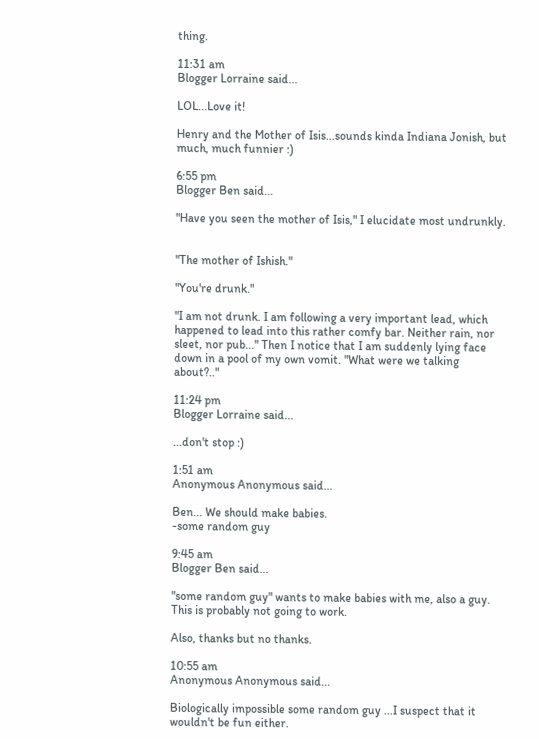thing.

11:31 am
Blogger Lorraine said...

LOL...Love it!

Henry and the Mother of Isis...sounds kinda Indiana Jonish, but much, much funnier :)

6:55 pm
Blogger Ben said...

"Have you seen the mother of Isis," I elucidate most undrunkly.


"The mother of Ishish."

"You're drunk."

"I am not drunk. I am following a very important lead, which happened to lead into this rather comfy bar. Neither rain, nor sleet, nor pub..." Then I notice that I am suddenly lying face down in a pool of my own vomit. "What were we talking about?.."

11:24 pm
Blogger Lorraine said...

...don't stop :)

1:51 am
Anonymous Anonymous said...

Ben... We should make babies.
-some random guy

9:45 am
Blogger Ben said...

"some random guy" wants to make babies with me, also a guy. This is probably not going to work.

Also, thanks but no thanks.

10:55 am
Anonymous Anonymous said...

Biologically impossible some random guy ...I suspect that it wouldn't be fun either.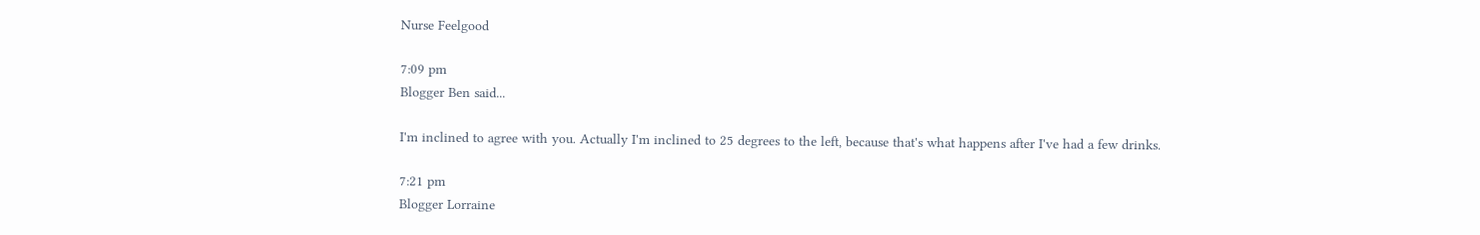Nurse Feelgood

7:09 pm
Blogger Ben said...

I'm inclined to agree with you. Actually I'm inclined to 25 degrees to the left, because that's what happens after I've had a few drinks.

7:21 pm
Blogger Lorraine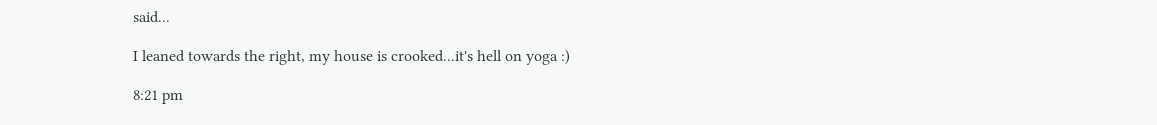said...

I leaned towards the right, my house is crooked...it's hell on yoga :)

8:21 pm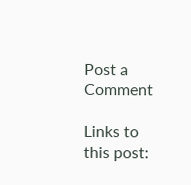Post a Comment

Links to this post: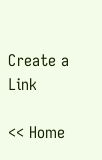Create a Link

<< Home